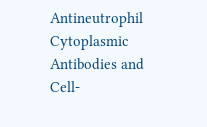Antineutrophil Cytoplasmic Antibodies and Cell-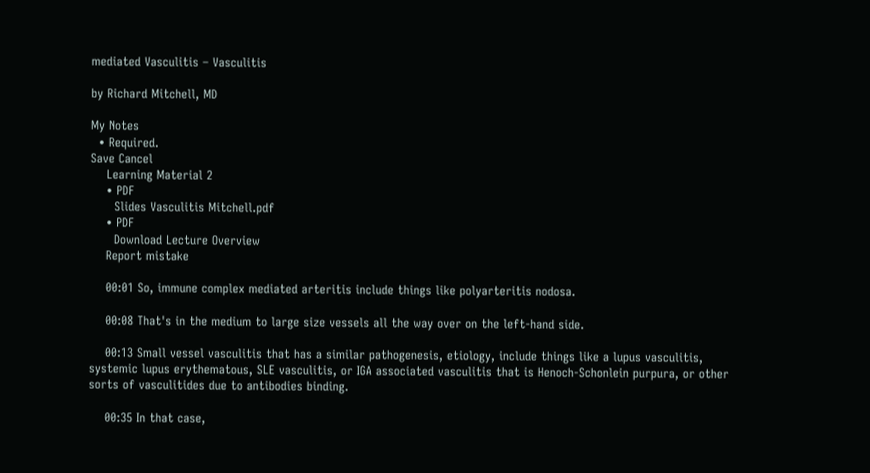mediated Vasculitis – Vasculitis

by Richard Mitchell, MD

My Notes
  • Required.
Save Cancel
    Learning Material 2
    • PDF
      Slides Vasculitis Mitchell.pdf
    • PDF
      Download Lecture Overview
    Report mistake

    00:01 So, immune complex mediated arteritis include things like polyarteritis nodosa.

    00:08 That's in the medium to large size vessels all the way over on the left-hand side.

    00:13 Small vessel vasculitis that has a similar pathogenesis, etiology, include things like a lupus vasculitis, systemic lupus erythematous, SLE vasculitis, or IGA associated vasculitis that is Henoch-Schonlein purpura, or other sorts of vasculitides due to antibodies binding.

    00:35 In that case,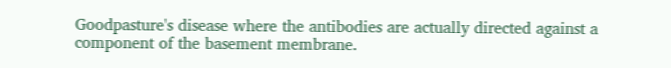Goodpasture's disease where the antibodies are actually directed against a component of the basement membrane.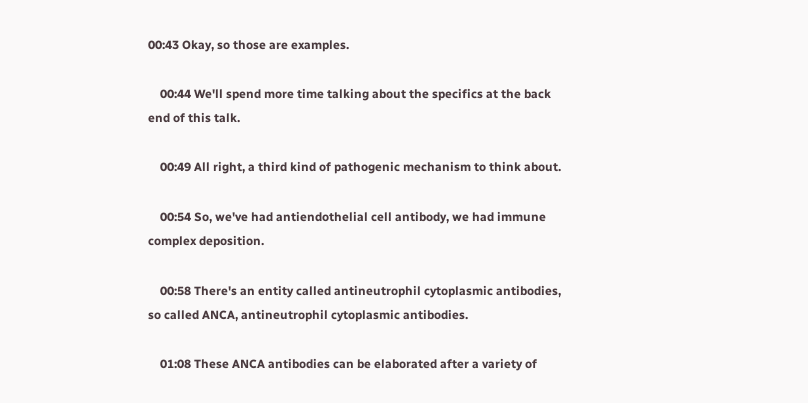00:43 Okay, so those are examples.

    00:44 We'll spend more time talking about the specifics at the back end of this talk.

    00:49 All right, a third kind of pathogenic mechanism to think about.

    00:54 So, we've had antiendothelial cell antibody, we had immune complex deposition.

    00:58 There's an entity called antineutrophil cytoplasmic antibodies, so called ANCA, antineutrophil cytoplasmic antibodies.

    01:08 These ANCA antibodies can be elaborated after a variety of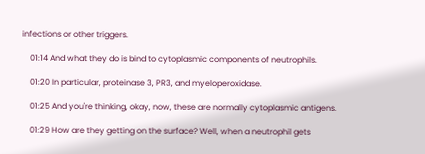infections or other triggers.

    01:14 And what they do is bind to cytoplasmic components of neutrophils.

    01:20 In particular, proteinase 3, PR3, and myeloperoxidase.

    01:25 And you're thinking, okay, now, these are normally cytoplasmic antigens.

    01:29 How are they getting on the surface? Well, when a neutrophil gets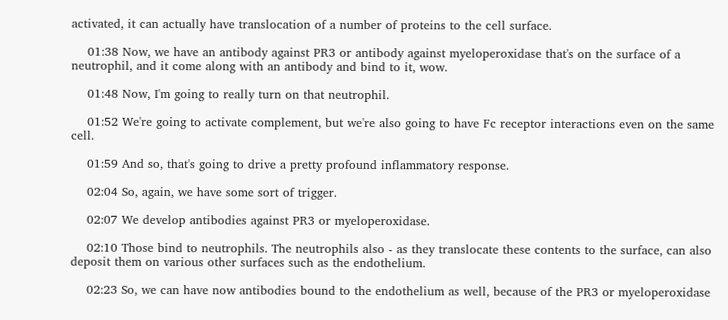activated, it can actually have translocation of a number of proteins to the cell surface.

    01:38 Now, we have an antibody against PR3 or antibody against myeloperoxidase that's on the surface of a neutrophil, and it come along with an antibody and bind to it, wow.

    01:48 Now, I'm going to really turn on that neutrophil.

    01:52 We're going to activate complement, but we're also going to have Fc receptor interactions even on the same cell.

    01:59 And so, that's going to drive a pretty profound inflammatory response.

    02:04 So, again, we have some sort of trigger.

    02:07 We develop antibodies against PR3 or myeloperoxidase.

    02:10 Those bind to neutrophils. The neutrophils also - as they translocate these contents to the surface, can also deposit them on various other surfaces such as the endothelium.

    02:23 So, we can have now antibodies bound to the endothelium as well, because of the PR3 or myeloperoxidase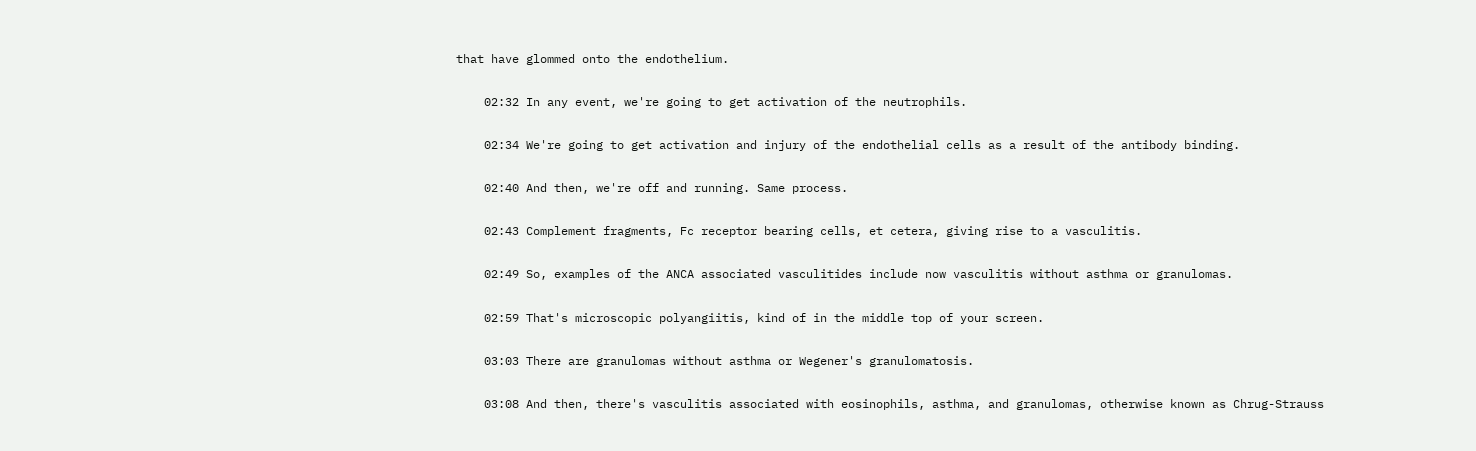that have glommed onto the endothelium.

    02:32 In any event, we're going to get activation of the neutrophils.

    02:34 We're going to get activation and injury of the endothelial cells as a result of the antibody binding.

    02:40 And then, we're off and running. Same process.

    02:43 Complement fragments, Fc receptor bearing cells, et cetera, giving rise to a vasculitis.

    02:49 So, examples of the ANCA associated vasculitides include now vasculitis without asthma or granulomas.

    02:59 That's microscopic polyangiitis, kind of in the middle top of your screen.

    03:03 There are granulomas without asthma or Wegener's granulomatosis.

    03:08 And then, there's vasculitis associated with eosinophils, asthma, and granulomas, otherwise known as Chrug-Strauss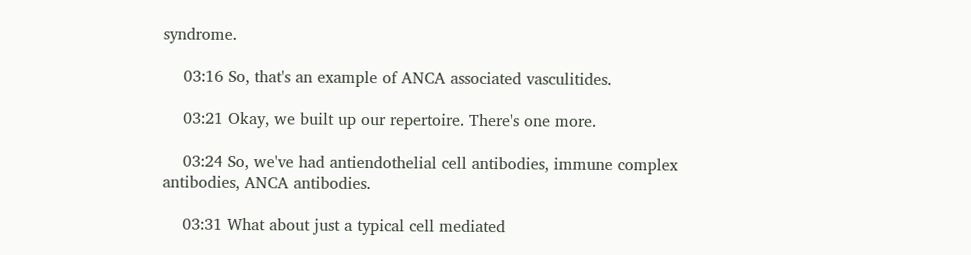syndrome.

    03:16 So, that's an example of ANCA associated vasculitides.

    03:21 Okay, we built up our repertoire. There's one more.

    03:24 So, we've had antiendothelial cell antibodies, immune complex antibodies, ANCA antibodies.

    03:31 What about just a typical cell mediated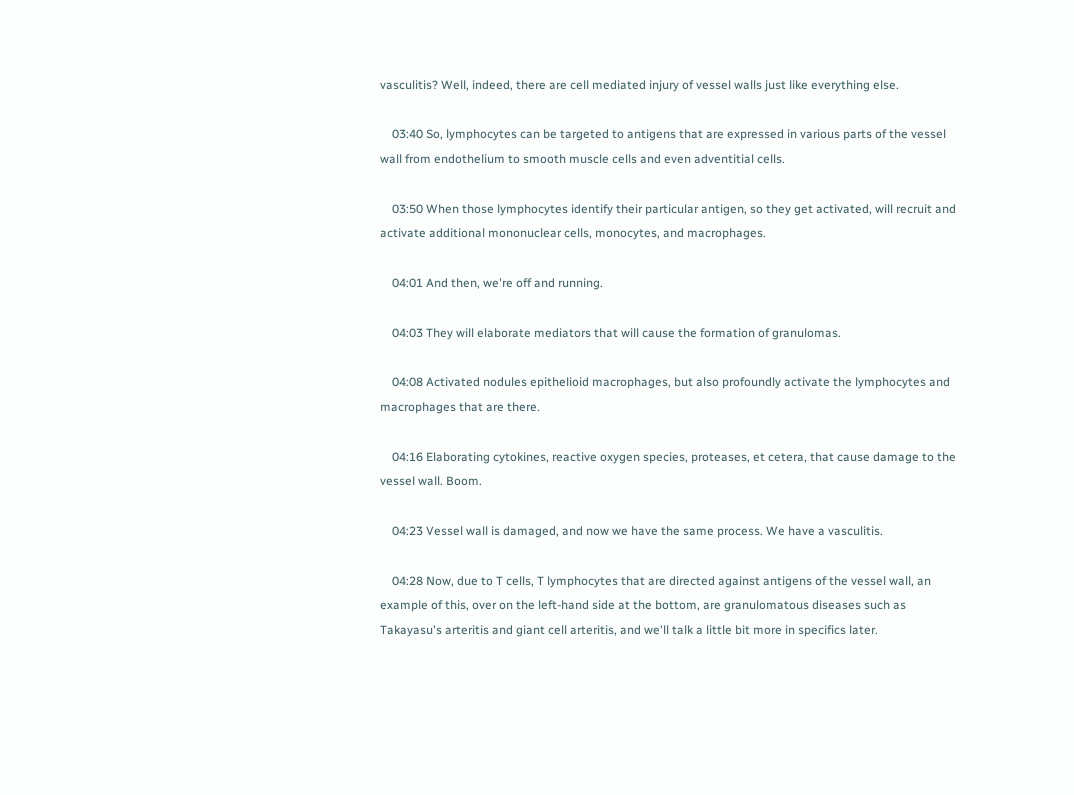vasculitis? Well, indeed, there are cell mediated injury of vessel walls just like everything else.

    03:40 So, lymphocytes can be targeted to antigens that are expressed in various parts of the vessel wall from endothelium to smooth muscle cells and even adventitial cells.

    03:50 When those lymphocytes identify their particular antigen, so they get activated, will recruit and activate additional mononuclear cells, monocytes, and macrophages.

    04:01 And then, we're off and running.

    04:03 They will elaborate mediators that will cause the formation of granulomas.

    04:08 Activated nodules epithelioid macrophages, but also profoundly activate the lymphocytes and macrophages that are there.

    04:16 Elaborating cytokines, reactive oxygen species, proteases, et cetera, that cause damage to the vessel wall. Boom.

    04:23 Vessel wall is damaged, and now we have the same process. We have a vasculitis.

    04:28 Now, due to T cells, T lymphocytes that are directed against antigens of the vessel wall, an example of this, over on the left-hand side at the bottom, are granulomatous diseases such as Takayasu's arteritis and giant cell arteritis, and we'll talk a little bit more in specifics later.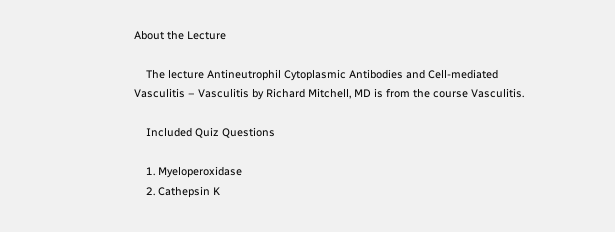About the Lecture

    The lecture Antineutrophil Cytoplasmic Antibodies and Cell-mediated Vasculitis – Vasculitis by Richard Mitchell, MD is from the course Vasculitis.

    Included Quiz Questions

    1. Myeloperoxidase
    2. Cathepsin K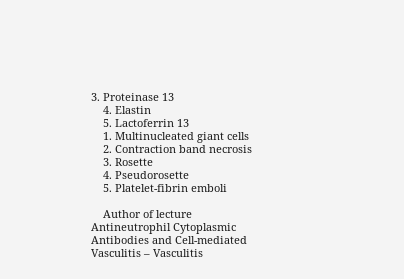3. Proteinase 13
    4. Elastin
    5. Lactoferrin 13
    1. Multinucleated giant cells
    2. Contraction band necrosis
    3. Rosette
    4. Pseudorosette
    5. Platelet-fibrin emboli

    Author of lecture Antineutrophil Cytoplasmic Antibodies and Cell-mediated Vasculitis – Vasculitis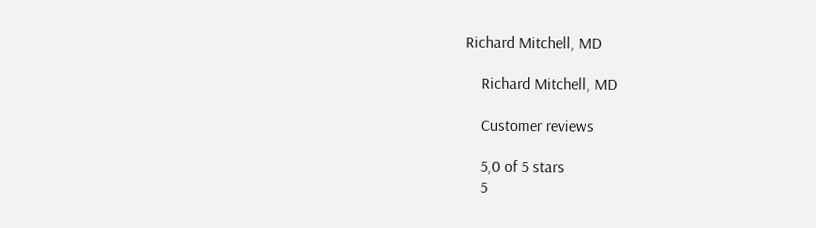Richard Mitchell, MD

    Richard Mitchell, MD

    Customer reviews

    5,0 of 5 stars
    5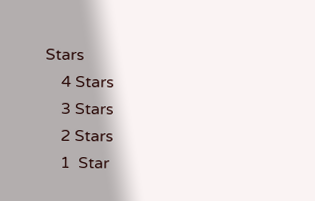Stars
    4 Stars
    3 Stars
    2 Stars
    1  Star